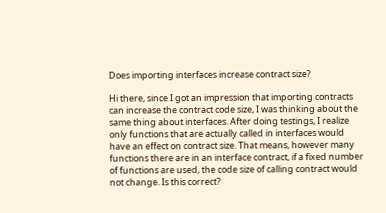Does importing interfaces increase contract size?

Hi there, since I got an impression that importing contracts can increase the contract code size, I was thinking about the same thing about interfaces. After doing testings, I realize only functions that are actually called in interfaces would have an effect on contract size. That means, however many functions there are in an interface contract, if a fixed number of functions are used, the code size of calling contract would not change. Is this correct?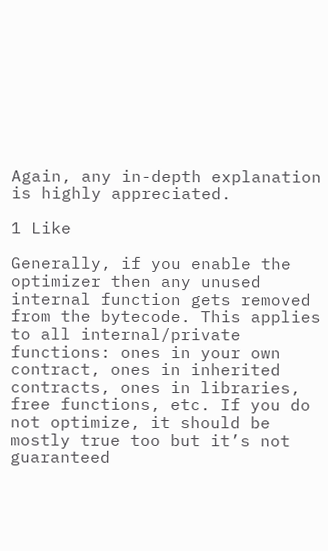Again, any in-depth explanation is highly appreciated.

1 Like

Generally, if you enable the optimizer then any unused internal function gets removed from the bytecode. This applies to all internal/private functions: ones in your own contract, ones in inherited contracts, ones in libraries, free functions, etc. If you do not optimize, it should be mostly true too but it’s not guaranteed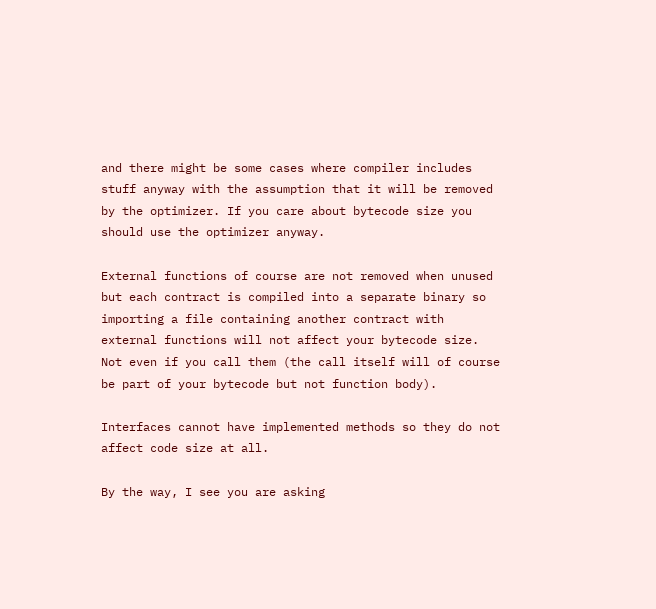and there might be some cases where compiler includes stuff anyway with the assumption that it will be removed by the optimizer. If you care about bytecode size you should use the optimizer anyway.

External functions of course are not removed when unused but each contract is compiled into a separate binary so importing a file containing another contract with external functions will not affect your bytecode size. Not even if you call them (the call itself will of course be part of your bytecode but not function body).

Interfaces cannot have implemented methods so they do not affect code size at all.

By the way, I see you are asking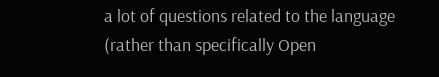a lot of questions related to the language (rather than specifically Open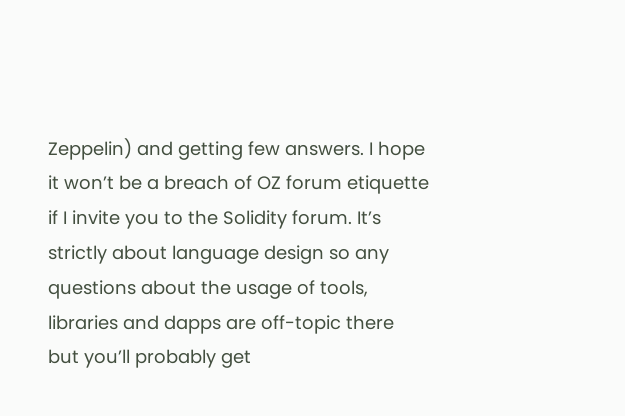Zeppelin) and getting few answers. I hope it won’t be a breach of OZ forum etiquette if I invite you to the Solidity forum. It’s strictly about language design so any questions about the usage of tools, libraries and dapps are off-topic there but you’ll probably get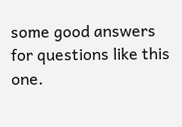some good answers for questions like this one.